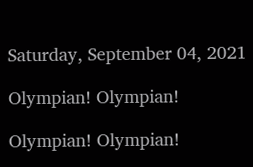Saturday, September 04, 2021

Olympian! Olympian!

Olympian! Olympian!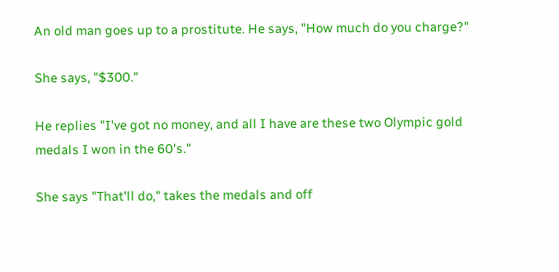An old man goes up to a prostitute. He says, "How much do you charge?"

She says, "$300."

He replies "I've got no money, and all I have are these two Olympic gold medals I won in the 60's."

She says "That'll do," takes the medals and off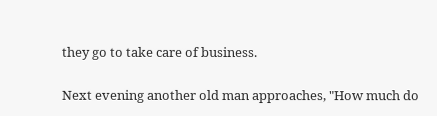they go to take care of business.

Next evening another old man approaches, "How much do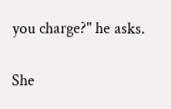you charge?" he asks.

She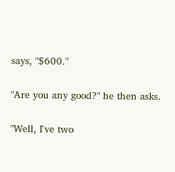says, "$600."

"Are you any good?" he then asks.

"Well, I've two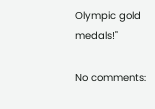Olympic gold medals!"

No comments: